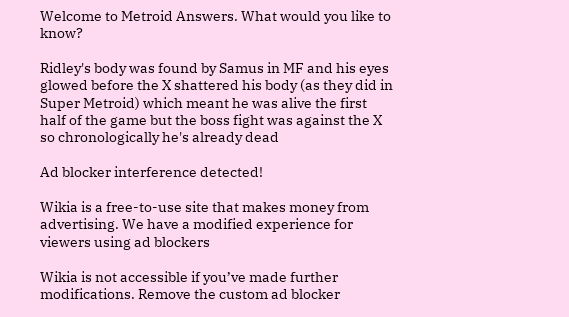Welcome to Metroid Answers. What would you like to know?

Ridley's body was found by Samus in MF and his eyes glowed before the X shattered his body (as they did in Super Metroid) which meant he was alive the first half of the game but the boss fight was against the X so chronologically he's already dead

Ad blocker interference detected!

Wikia is a free-to-use site that makes money from advertising. We have a modified experience for viewers using ad blockers

Wikia is not accessible if you’ve made further modifications. Remove the custom ad blocker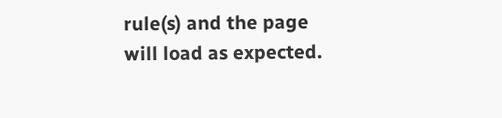rule(s) and the page will load as expected.